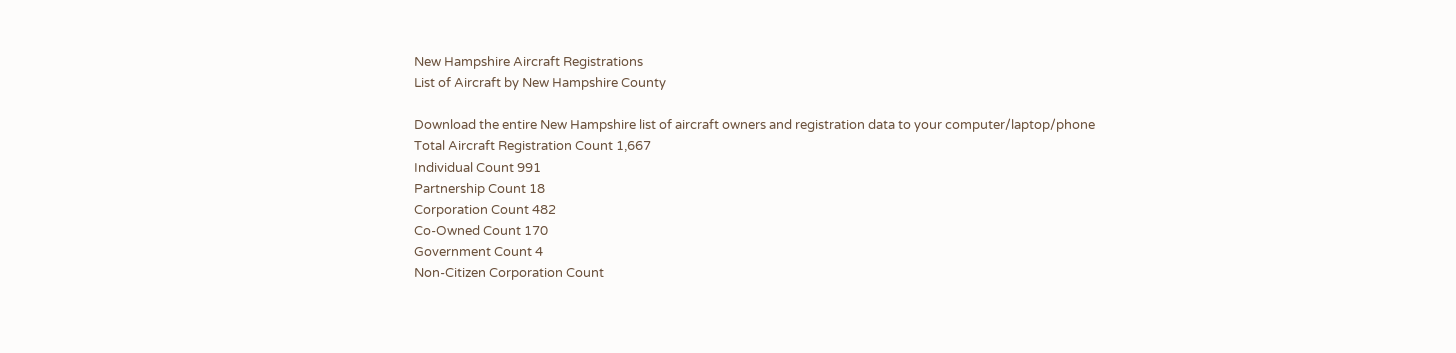New Hampshire Aircraft Registrations
List of Aircraft by New Hampshire County

Download the entire New Hampshire list of aircraft owners and registration data to your computer/laptop/phone
Total Aircraft Registration Count 1,667
Individual Count 991
Partnership Count 18
Corporation Count 482
Co-Owned Count 170
Government Count 4
Non-Citizen Corporation Count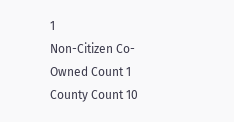1
Non-Citizen Co-Owned Count 1
County Count 10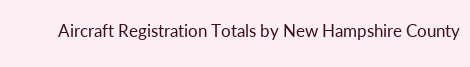Aircraft Registration Totals by New Hampshire County